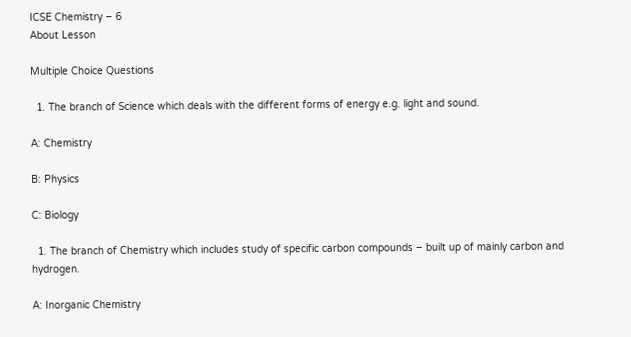ICSE Chemistry – 6
About Lesson

Multiple Choice Questions

  1. The branch of Science which deals with the different forms of energy e.g. light and sound.

A: Chemistry

B: Physics

C: Biology

  1. The branch of Chemistry which includes study of specific carbon compounds – built up of mainly carbon and hydrogen.

A: Inorganic Chemistry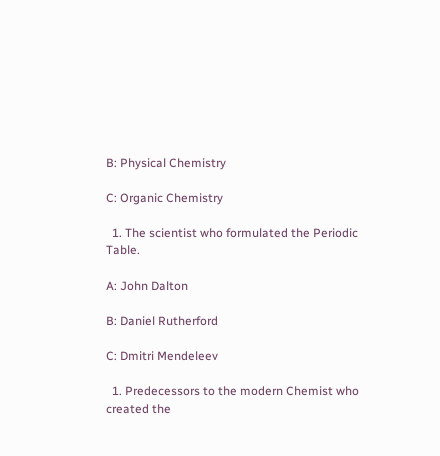B: Physical Chemistry

C: Organic Chemistry

  1. The scientist who formulated the Periodic Table.

A: John Dalton

B: Daniel Rutherford

C: Dmitri Mendeleev

  1. Predecessors to the modern Chemist who created the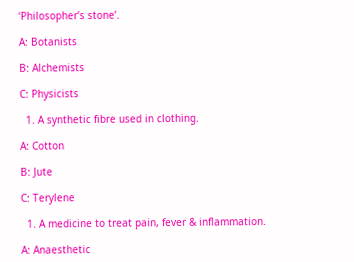‘Philosopher’s stone’.

A: Botanists

B: Alchemists

C: Physicists

  1. A synthetic fibre used in clothing.

A: Cotton

B: Jute

C: Terylene

  1. A medicine to treat pain, fever & inflammation.

A: Anaesthetic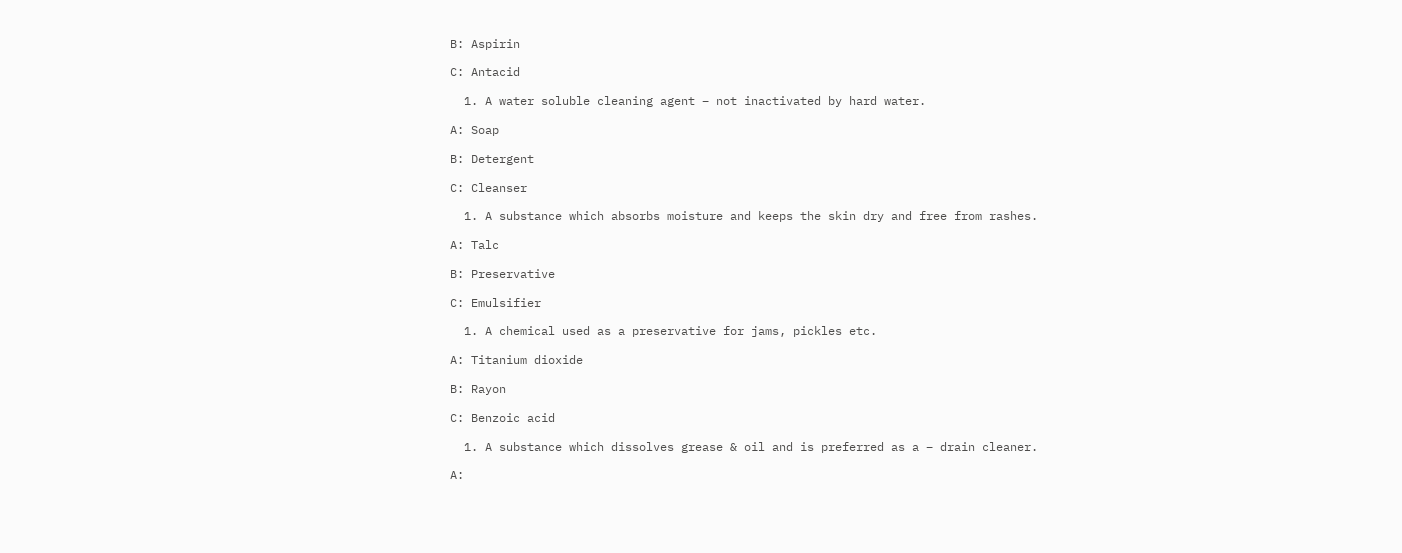B: Aspirin

C: Antacid

  1. A water soluble cleaning agent – not inactivated by hard water.

A: Soap

B: Detergent

C: Cleanser

  1. A substance which absorbs moisture and keeps the skin dry and free from rashes.

A: Talc

B: Preservative

C: Emulsifier

  1. A chemical used as a preservative for jams, pickles etc.

A: Titanium dioxide

B: Rayon

C: Benzoic acid

  1. A substance which dissolves grease & oil and is preferred as a – drain cleaner.

A: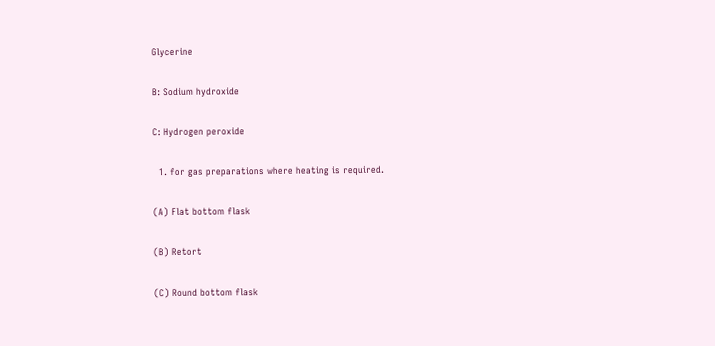Glycerine

B: Sodium hydroxide

C: Hydrogen peroxide

  1. for gas preparations where heating is required.

(A) Flat bottom flask

(B) Retort

(C) Round bottom flask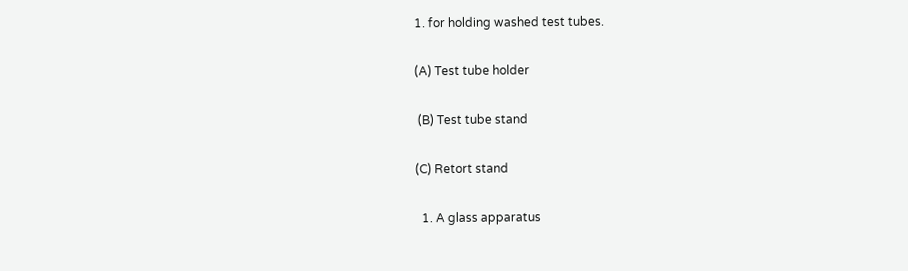1. for holding washed test tubes.

(A) Test tube holder

 (B) Test tube stand

(C) Retort stand

  1. A glass apparatus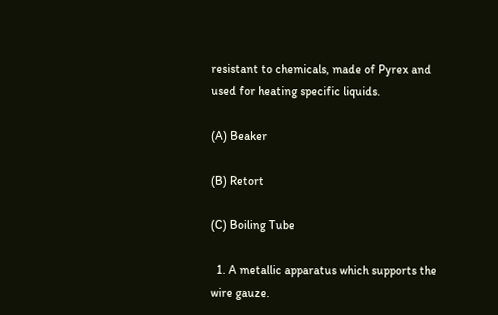resistant to chemicals, made of Pyrex and used for heating specific liquids.

(A) Beaker

(B) Retort

(C) Boiling Tube

  1. A metallic apparatus which supports the wire gauze.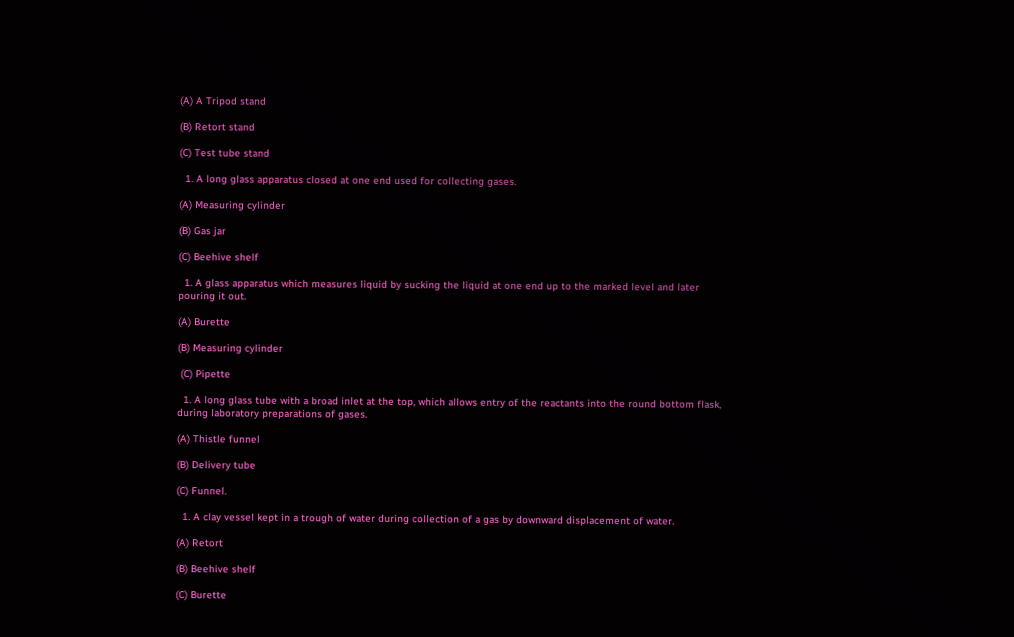(A) A Tripod stand

(B) Retort stand

(C) Test tube stand

  1. A long glass apparatus closed at one end used for collecting gases.

(A) Measuring cylinder

(B) Gas jar

(C) Beehive shelf

  1. A glass apparatus which measures liquid by sucking the liquid at one end up to the marked level and later pouring it out.

(A) Burette

(B) Measuring cylinder

 (C) Pipette

  1. A long glass tube with a broad inlet at the top, which allows entry of the reactants into the round bottom flask, during laboratory preparations of gases.

(A) Thistle funnel

(B) Delivery tube

(C) Funnel.

  1. A clay vessel kept in a trough of water during collection of a gas by downward displacement of water.

(A) Retort

(B) Beehive shelf

(C) Burette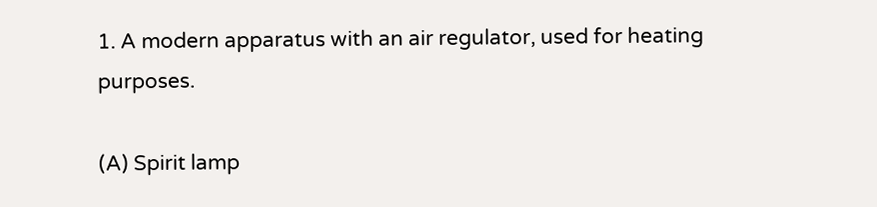1. A modern apparatus with an air regulator, used for heating purposes.

(A) Spirit lamp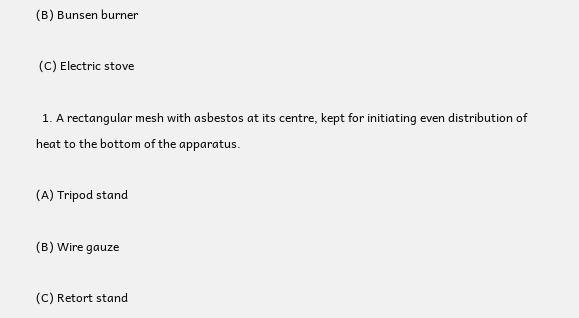(B) Bunsen burner

 (C) Electric stove

  1. A rectangular mesh with asbestos at its centre, kept for initiating even distribution of heat to the bottom of the apparatus.

(A) Tripod stand

(B) Wire gauze

(C) Retort stand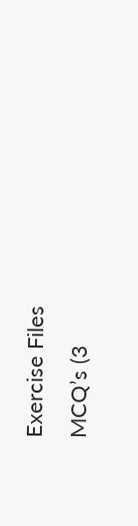Exercise Files
MCQ’s (3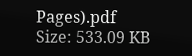Pages).pdf
Size: 533.09 KB